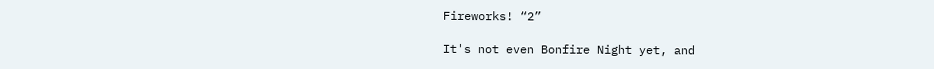Fireworks! “2”

It's not even Bonfire Night yet, and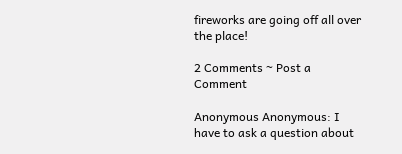fireworks are going off all over the place!

2 Comments ~ Post a Comment

Anonymous Anonymous: I have to ask a question about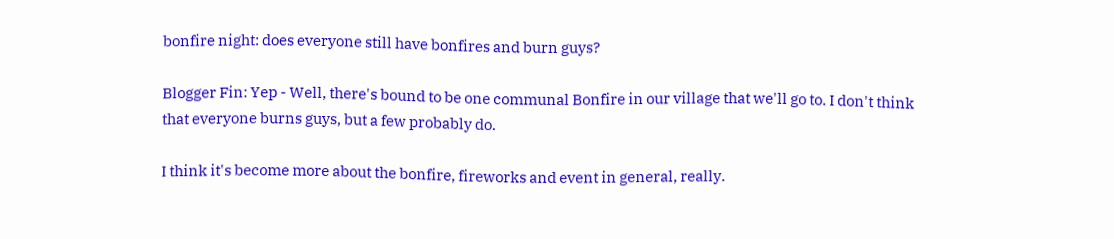bonfire night: does everyone still have bonfires and burn guys?

Blogger Fin: Yep - Well, there's bound to be one communal Bonfire in our village that we'll go to. I don't think that everyone burns guys, but a few probably do.

I think it's become more about the bonfire, fireworks and event in general, really.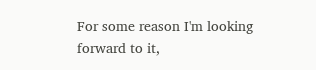For some reason I'm looking forward to it,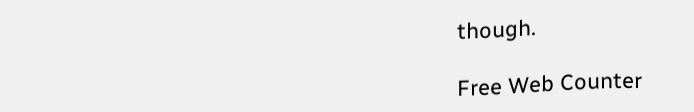though.

Free Web Counter